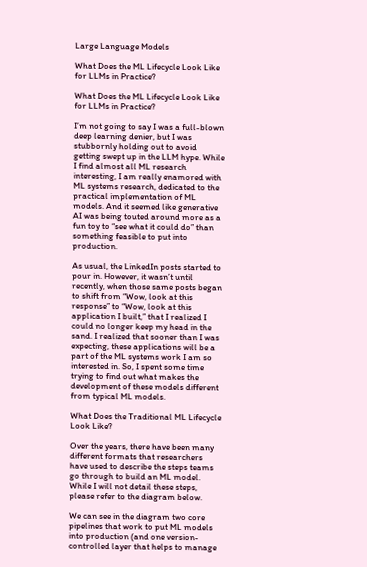Large Language Models

What Does the ML Lifecycle Look Like for LLMs in Practice?

What Does the ML Lifecycle Look Like for LLMs in Practice?

I’m not going to say I was a full-blown deep learning denier, but I was stubbornly holding out to avoid getting swept up in the LLM hype. While I find almost all ML research interesting, I am really enamored with ML systems research, dedicated to the practical implementation of ML models. And it seemed like generative AI was being touted around more as a fun toy to “see what it could do” than something feasible to put into production.

As usual, the LinkedIn posts started to pour in. However, it wasn’t until recently, when those same posts began to shift from “Wow, look at this response” to “Wow, look at this application I built,” that I realized I could no longer keep my head in the sand. I realized that sooner than I was expecting, these applications will be a part of the ML systems work I am so interested in. So, I spent some time trying to find out what makes the development of these models different from typical ML models.

What Does the Traditional ML Lifecycle Look Like?

Over the years, there have been many different formats that researchers have used to describe the steps teams go through to build an ML model. While I will not detail these steps, please refer to the diagram below.

We can see in the diagram two core pipelines that work to put ML models into production (and one version-controlled layer that helps to manage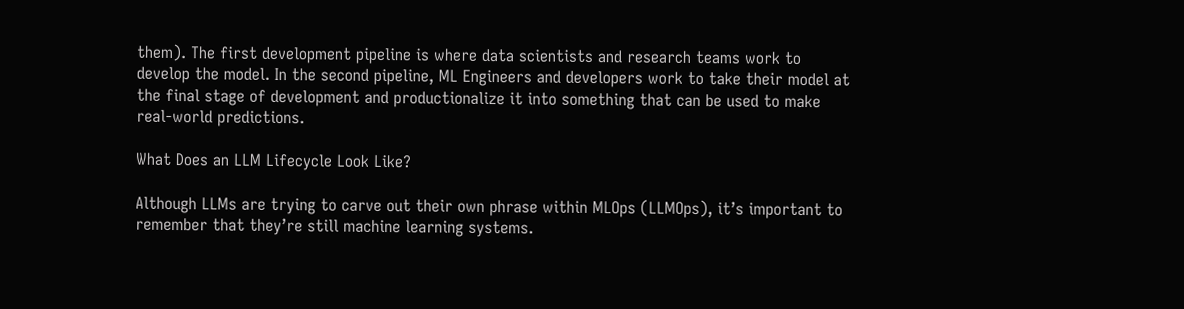them). The first development pipeline is where data scientists and research teams work to develop the model. In the second pipeline, ML Engineers and developers work to take their model at the final stage of development and productionalize it into something that can be used to make real-world predictions.

What Does an LLM Lifecycle Look Like?

Although LLMs are trying to carve out their own phrase within MLOps (LLMOps), it’s important to remember that they’re still machine learning systems.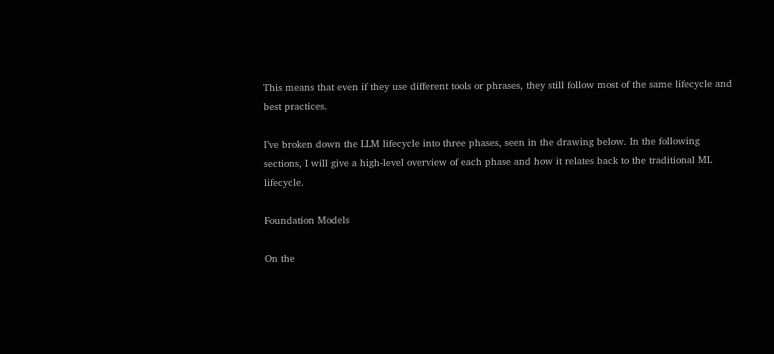This means that even if they use different tools or phrases, they still follow most of the same lifecycle and best practices.

I’ve broken down the LLM lifecycle into three phases, seen in the drawing below. In the following sections, I will give a high-level overview of each phase and how it relates back to the traditional ML lifecycle.

Foundation Models

On the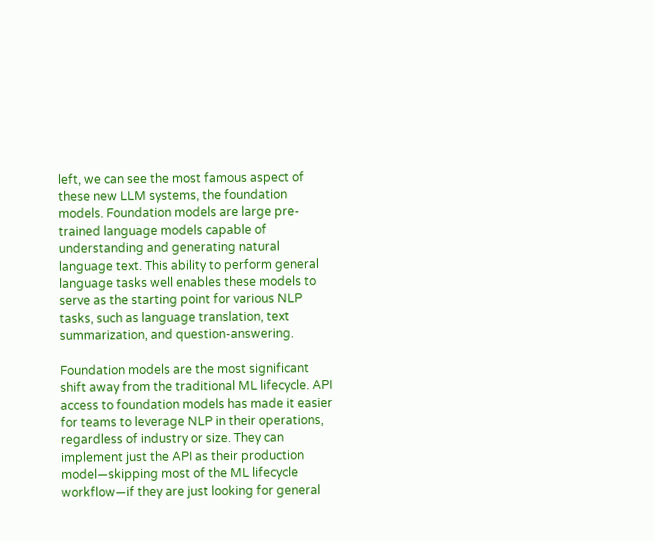left, we can see the most famous aspect of these new LLM systems, the foundation models. Foundation models are large pre-trained language models capable of understanding and generating natural language text. This ability to perform general language tasks well enables these models to serve as the starting point for various NLP tasks, such as language translation, text summarization, and question-answering.

Foundation models are the most significant shift away from the traditional ML lifecycle. API access to foundation models has made it easier for teams to leverage NLP in their operations, regardless of industry or size. They can implement just the API as their production model—skipping most of the ML lifecycle workflow—if they are just looking for general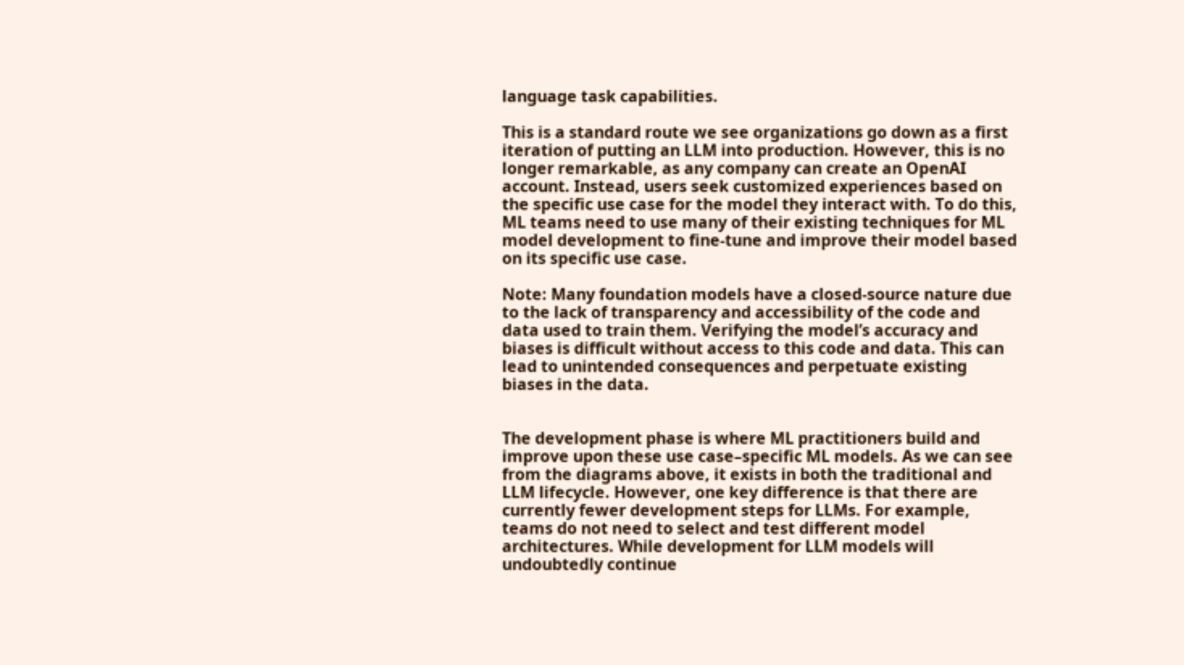language task capabilities.

This is a standard route we see organizations go down as a first iteration of putting an LLM into production. However, this is no longer remarkable, as any company can create an OpenAI account. Instead, users seek customized experiences based on the specific use case for the model they interact with. To do this, ML teams need to use many of their existing techniques for ML model development to fine-tune and improve their model based on its specific use case.

Note: Many foundation models have a closed-source nature due to the lack of transparency and accessibility of the code and data used to train them. Verifying the model’s accuracy and biases is difficult without access to this code and data. This can lead to unintended consequences and perpetuate existing biases in the data.


The development phase is where ML practitioners build and improve upon these use case–specific ML models. As we can see from the diagrams above, it exists in both the traditional and LLM lifecycle. However, one key difference is that there are currently fewer development steps for LLMs. For example, teams do not need to select and test different model architectures. While development for LLM models will undoubtedly continue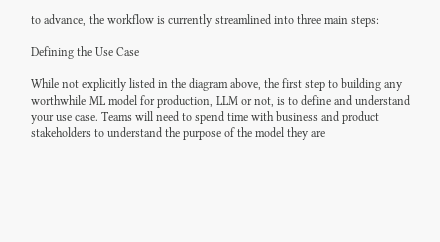to advance, the workflow is currently streamlined into three main steps:

Defining the Use Case

While not explicitly listed in the diagram above, the first step to building any worthwhile ML model for production, LLM or not, is to define and understand your use case. Teams will need to spend time with business and product stakeholders to understand the purpose of the model they are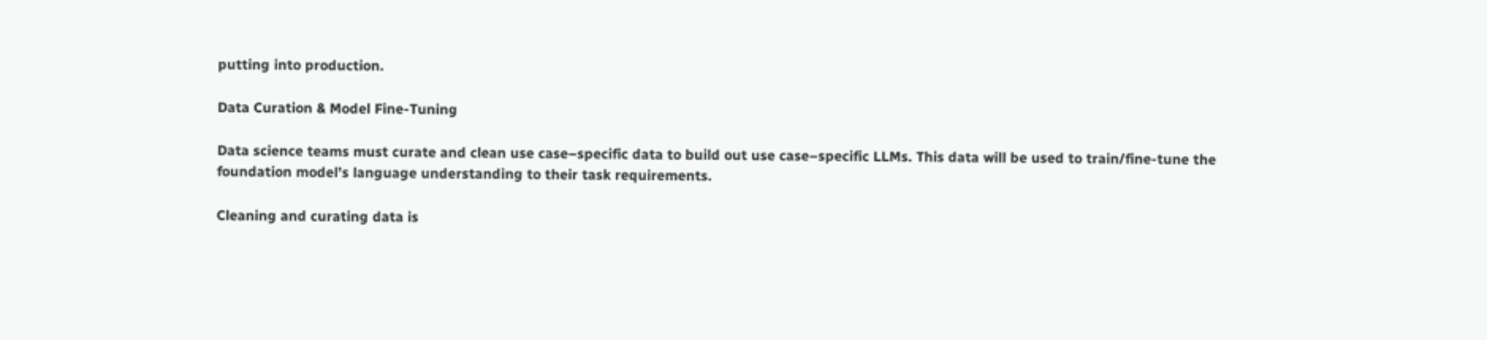putting into production.

Data Curation & Model Fine-Tuning

Data science teams must curate and clean use case–specific data to build out use case–specific LLMs. This data will be used to train/fine-tune the foundation model’s language understanding to their task requirements.

Cleaning and curating data is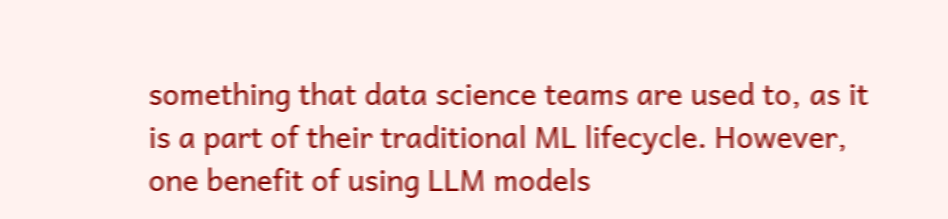something that data science teams are used to, as it is a part of their traditional ML lifecycle. However, one benefit of using LLM models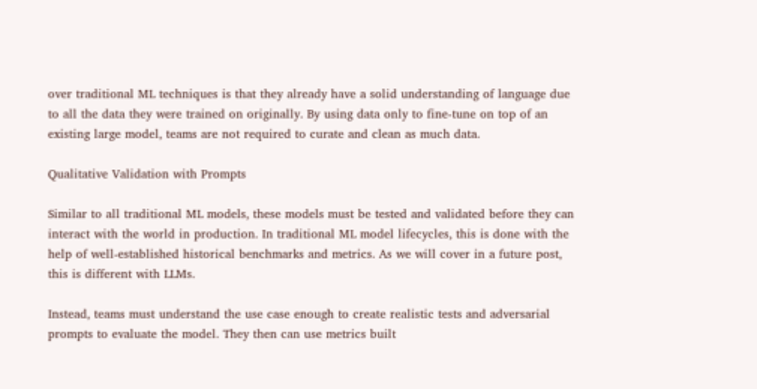over traditional ML techniques is that they already have a solid understanding of language due to all the data they were trained on originally. By using data only to fine-tune on top of an existing large model, teams are not required to curate and clean as much data.

Qualitative Validation with Prompts

Similar to all traditional ML models, these models must be tested and validated before they can interact with the world in production. In traditional ML model lifecycles, this is done with the help of well-established historical benchmarks and metrics. As we will cover in a future post, this is different with LLMs.

Instead, teams must understand the use case enough to create realistic tests and adversarial prompts to evaluate the model. They then can use metrics built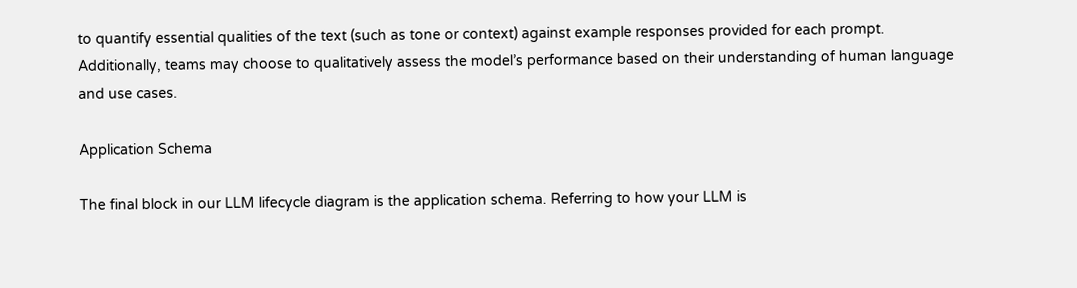to quantify essential qualities of the text (such as tone or context) against example responses provided for each prompt. Additionally, teams may choose to qualitatively assess the model’s performance based on their understanding of human language and use cases.

Application Schema

The final block in our LLM lifecycle diagram is the application schema. Referring to how your LLM is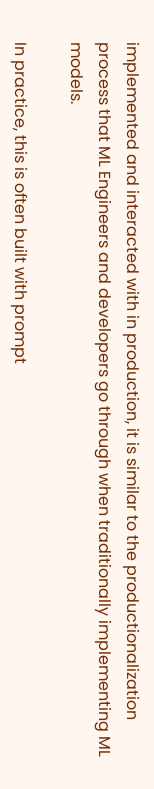implemented and interacted with in production, it is similar to the productionalization process that ML Engineers and developers go through when traditionally implementing ML models.

In practice, this is often built with prompt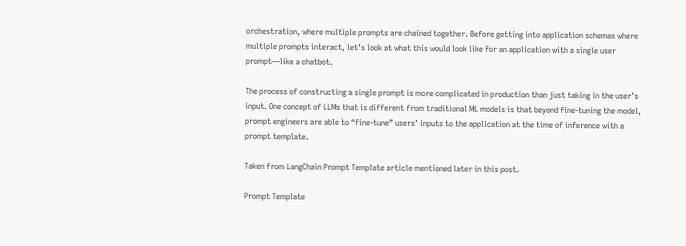orchestration, where multiple prompts are chained together. Before getting into application schemas where multiple prompts interact, let’s look at what this would look like for an application with a single user prompt—like a chatbot.

The process of constructing a single prompt is more complicated in production than just taking in the user’s input. One concept of LLMs that is different from traditional ML models is that beyond fine-tuning the model, prompt engineers are able to “fine-tune” users’ inputs to the application at the time of inference with a prompt template.

Taken from LangChain Prompt Template article mentioned later in this post.

Prompt Template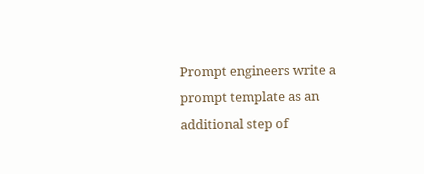Prompt engineers write a prompt template as an additional step of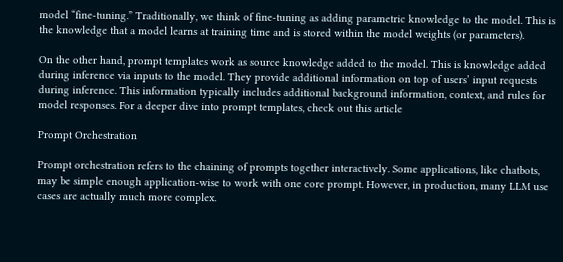model “fine-tuning.” Traditionally, we think of fine-tuning as adding parametric knowledge to the model. This is the knowledge that a model learns at training time and is stored within the model weights (or parameters).

On the other hand, prompt templates work as source knowledge added to the model. This is knowledge added during inference via inputs to the model. They provide additional information on top of users’ input requests during inference. This information typically includes additional background information, context, and rules for model responses. For a deeper dive into prompt templates, check out this article

Prompt Orchestration

Prompt orchestration refers to the chaining of prompts together interactively. Some applications, like chatbots, may be simple enough application-wise to work with one core prompt. However, in production, many LLM use cases are actually much more complex.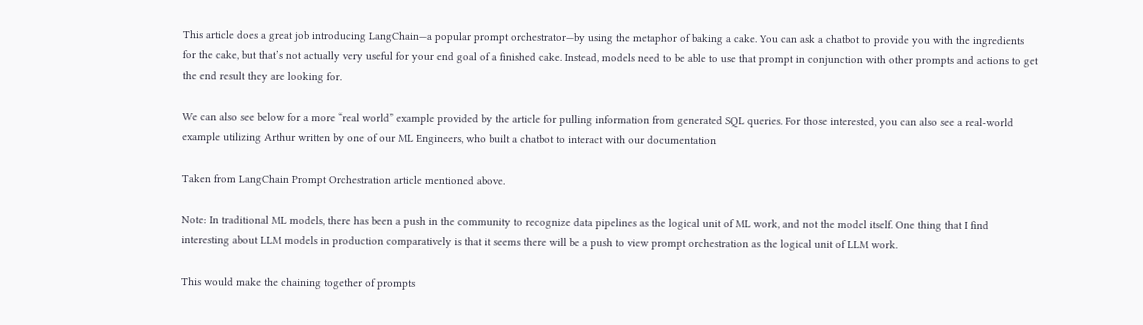This article does a great job introducing LangChain—a popular prompt orchestrator—by using the metaphor of baking a cake. You can ask a chatbot to provide you with the ingredients for the cake, but that’s not actually very useful for your end goal of a finished cake. Instead, models need to be able to use that prompt in conjunction with other prompts and actions to get the end result they are looking for.

We can also see below for a more “real world” example provided by the article for pulling information from generated SQL queries. For those interested, you can also see a real-world example utilizing Arthur written by one of our ML Engineers, who built a chatbot to interact with our documentation

Taken from LangChain Prompt Orchestration article mentioned above.

Note: In traditional ML models, there has been a push in the community to recognize data pipelines as the logical unit of ML work, and not the model itself. One thing that I find interesting about LLM models in production comparatively is that it seems there will be a push to view prompt orchestration as the logical unit of LLM work.

This would make the chaining together of prompts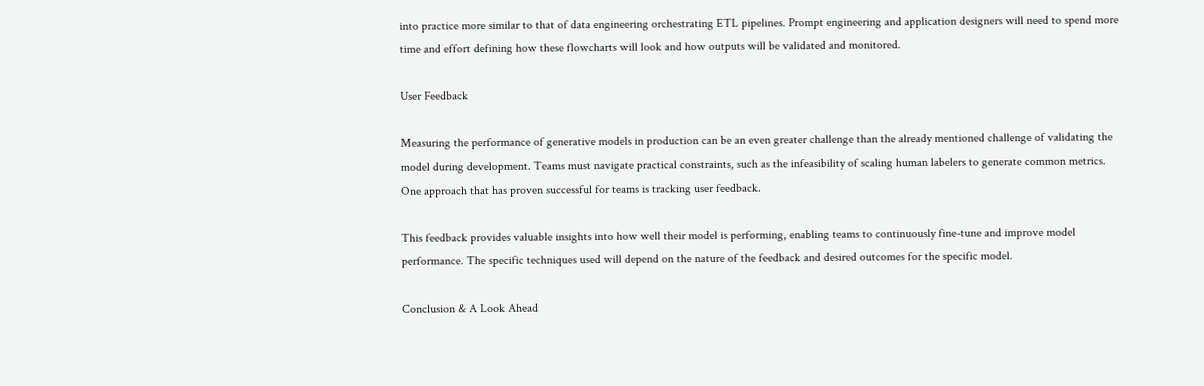into practice more similar to that of data engineering orchestrating ETL pipelines. Prompt engineering and application designers will need to spend more time and effort defining how these flowcharts will look and how outputs will be validated and monitored.

User Feedback

Measuring the performance of generative models in production can be an even greater challenge than the already mentioned challenge of validating the model during development. Teams must navigate practical constraints, such as the infeasibility of scaling human labelers to generate common metrics. One approach that has proven successful for teams is tracking user feedback.

This feedback provides valuable insights into how well their model is performing, enabling teams to continuously fine-tune and improve model performance. The specific techniques used will depend on the nature of the feedback and desired outcomes for the specific model.

Conclusion & A Look Ahead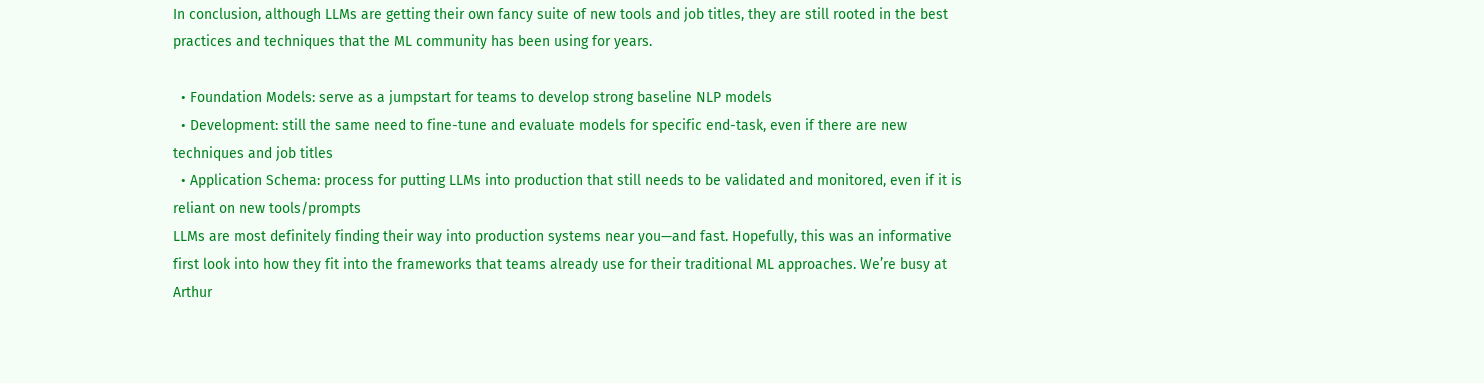In conclusion, although LLMs are getting their own fancy suite of new tools and job titles, they are still rooted in the best practices and techniques that the ML community has been using for years.

  • Foundation Models: serve as a jumpstart for teams to develop strong baseline NLP models
  • Development: still the same need to fine-tune and evaluate models for specific end-task, even if there are new techniques and job titles
  • Application Schema: process for putting LLMs into production that still needs to be validated and monitored, even if it is reliant on new tools/prompts
LLMs are most definitely finding their way into production systems near you—and fast. Hopefully, this was an informative first look into how they fit into the frameworks that teams already use for their traditional ML approaches. We’re busy at Arthur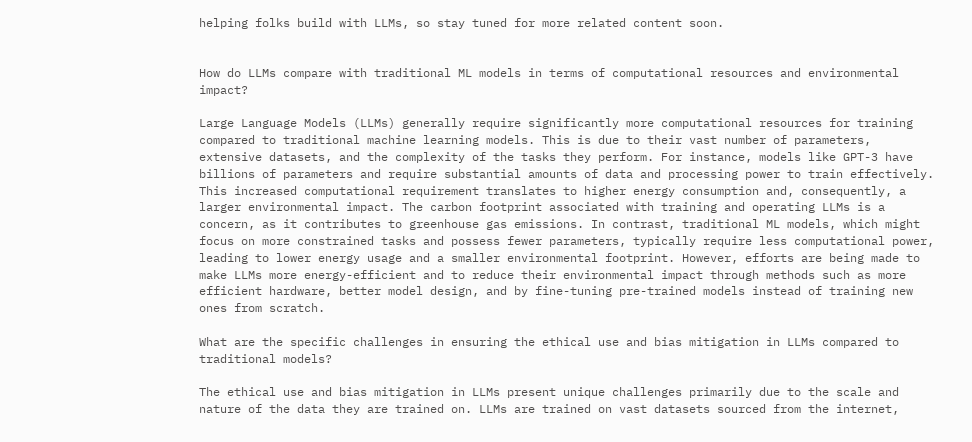helping folks build with LLMs, so stay tuned for more related content soon.


How do LLMs compare with traditional ML models in terms of computational resources and environmental impact?

Large Language Models (LLMs) generally require significantly more computational resources for training compared to traditional machine learning models. This is due to their vast number of parameters, extensive datasets, and the complexity of the tasks they perform. For instance, models like GPT-3 have billions of parameters and require substantial amounts of data and processing power to train effectively. This increased computational requirement translates to higher energy consumption and, consequently, a larger environmental impact. The carbon footprint associated with training and operating LLMs is a concern, as it contributes to greenhouse gas emissions. In contrast, traditional ML models, which might focus on more constrained tasks and possess fewer parameters, typically require less computational power, leading to lower energy usage and a smaller environmental footprint. However, efforts are being made to make LLMs more energy-efficient and to reduce their environmental impact through methods such as more efficient hardware, better model design, and by fine-tuning pre-trained models instead of training new ones from scratch.

What are the specific challenges in ensuring the ethical use and bias mitigation in LLMs compared to traditional models?

The ethical use and bias mitigation in LLMs present unique challenges primarily due to the scale and nature of the data they are trained on. LLMs are trained on vast datasets sourced from the internet,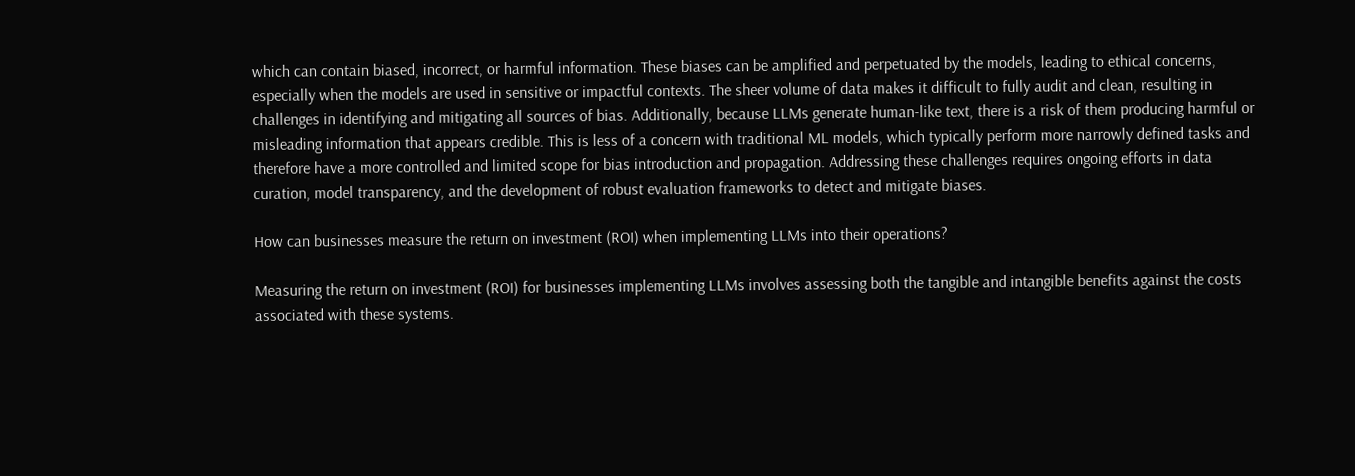which can contain biased, incorrect, or harmful information. These biases can be amplified and perpetuated by the models, leading to ethical concerns, especially when the models are used in sensitive or impactful contexts. The sheer volume of data makes it difficult to fully audit and clean, resulting in challenges in identifying and mitigating all sources of bias. Additionally, because LLMs generate human-like text, there is a risk of them producing harmful or misleading information that appears credible. This is less of a concern with traditional ML models, which typically perform more narrowly defined tasks and therefore have a more controlled and limited scope for bias introduction and propagation. Addressing these challenges requires ongoing efforts in data curation, model transparency, and the development of robust evaluation frameworks to detect and mitigate biases.

How can businesses measure the return on investment (ROI) when implementing LLMs into their operations?

Measuring the return on investment (ROI) for businesses implementing LLMs involves assessing both the tangible and intangible benefits against the costs associated with these systems.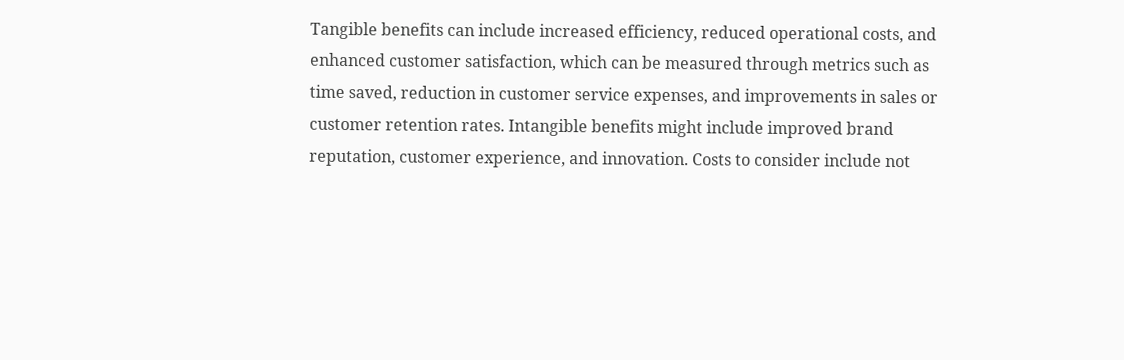Tangible benefits can include increased efficiency, reduced operational costs, and enhanced customer satisfaction, which can be measured through metrics such as time saved, reduction in customer service expenses, and improvements in sales or customer retention rates. Intangible benefits might include improved brand reputation, customer experience, and innovation. Costs to consider include not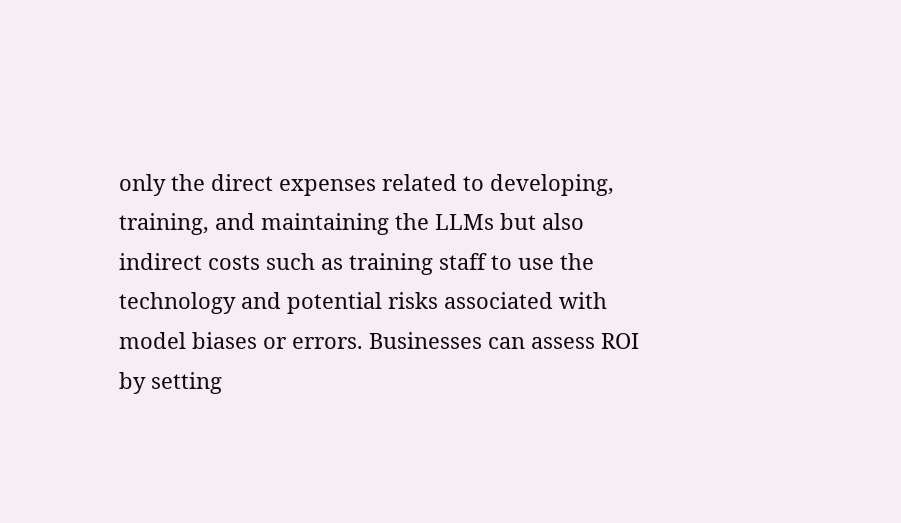only the direct expenses related to developing, training, and maintaining the LLMs but also indirect costs such as training staff to use the technology and potential risks associated with model biases or errors. Businesses can assess ROI by setting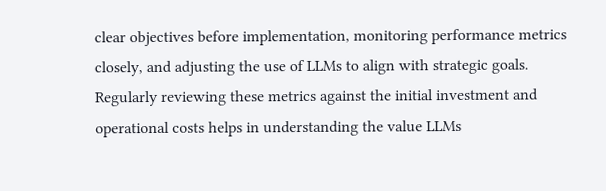clear objectives before implementation, monitoring performance metrics closely, and adjusting the use of LLMs to align with strategic goals. Regularly reviewing these metrics against the initial investment and operational costs helps in understanding the value LLMs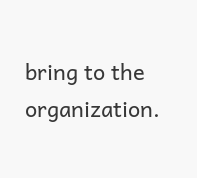bring to the organization.